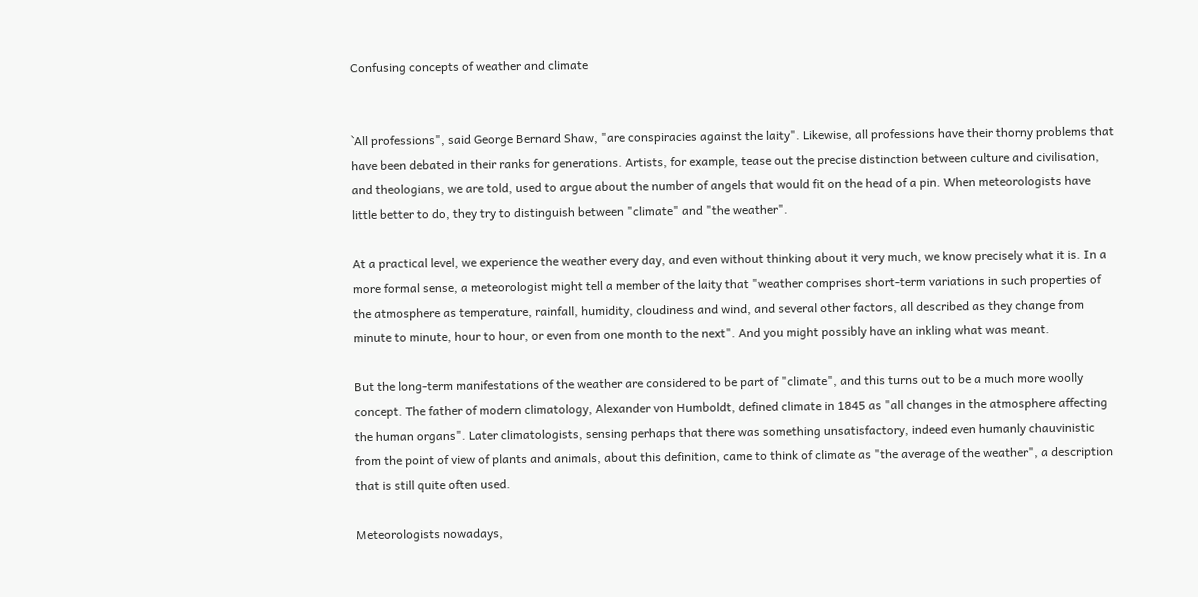Confusing concepts of weather and climate


`All professions", said George Bernard Shaw, "are conspiracies against the laity". Likewise, all professions have their thorny problems that have been debated in their ranks for generations. Artists, for example, tease out the precise distinction between culture and civilisation, and theologians, we are told, used to argue about the number of angels that would fit on the head of a pin. When meteorologists have little better to do, they try to distinguish between "climate" and "the weather".

At a practical level, we experience the weather every day, and even without thinking about it very much, we know precisely what it is. In a more formal sense, a meteorologist might tell a member of the laity that "weather comprises short-term variations in such properties of the atmosphere as temperature, rainfall, humidity, cloudiness and wind, and several other factors, all described as they change from minute to minute, hour to hour, or even from one month to the next". And you might possibly have an inkling what was meant.

But the long-term manifestations of the weather are considered to be part of "climate", and this turns out to be a much more woolly concept. The father of modern climatology, Alexander von Humboldt, defined climate in 1845 as "all changes in the atmosphere affecting the human organs". Later climatologists, sensing perhaps that there was something unsatisfactory, indeed even humanly chauvinistic from the point of view of plants and animals, about this definition, came to think of climate as "the average of the weather", a description that is still quite often used.

Meteorologists nowadays,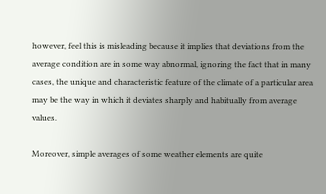however, feel this is misleading because it implies that deviations from the average condition are in some way abnormal, ignoring the fact that in many cases, the unique and characteristic feature of the climate of a particular area may be the way in which it deviates sharply and habitually from average values.

Moreover, simple averages of some weather elements are quite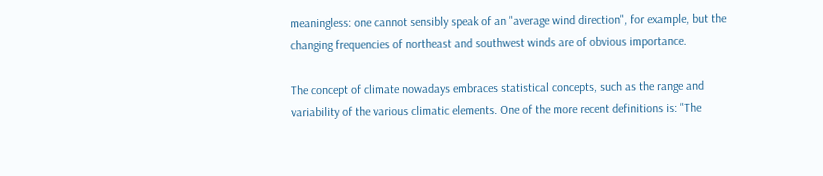meaningless: one cannot sensibly speak of an "average wind direction", for example, but the changing frequencies of northeast and southwest winds are of obvious importance.

The concept of climate nowadays embraces statistical concepts, such as the range and variability of the various climatic elements. One of the more recent definitions is: "The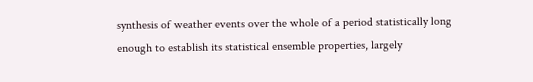synthesis of weather events over the whole of a period statistically long enough to establish its statistical ensemble properties, largely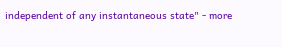independent of any instantaneous state" - more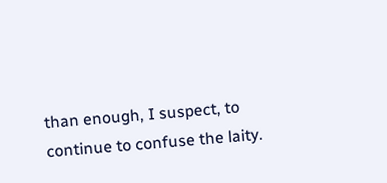than enough, I suspect, to continue to confuse the laity.